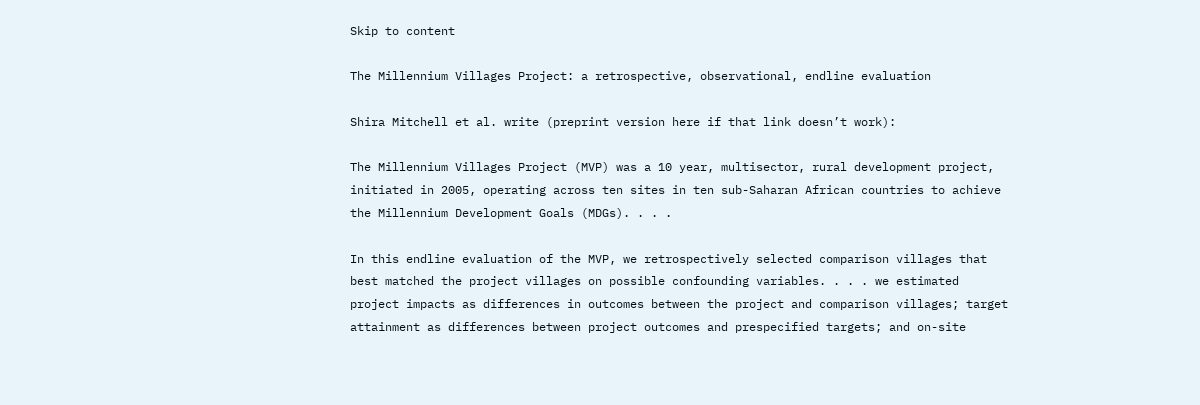Skip to content

The Millennium Villages Project: a retrospective, observational, endline evaluation

Shira Mitchell et al. write (preprint version here if that link doesn’t work):

The Millennium Villages Project (MVP) was a 10 year, multisector, rural development project, initiated in 2005, operating across ten sites in ten sub-Saharan African countries to achieve the Millennium Development Goals (MDGs). . . .

In this endline evaluation of the MVP, we retrospectively selected comparison villages that best matched the project villages on possible confounding variables. . . . we estimated project impacts as differences in outcomes between the project and comparison villages; target attainment as differences between project outcomes and prespecified targets; and on-site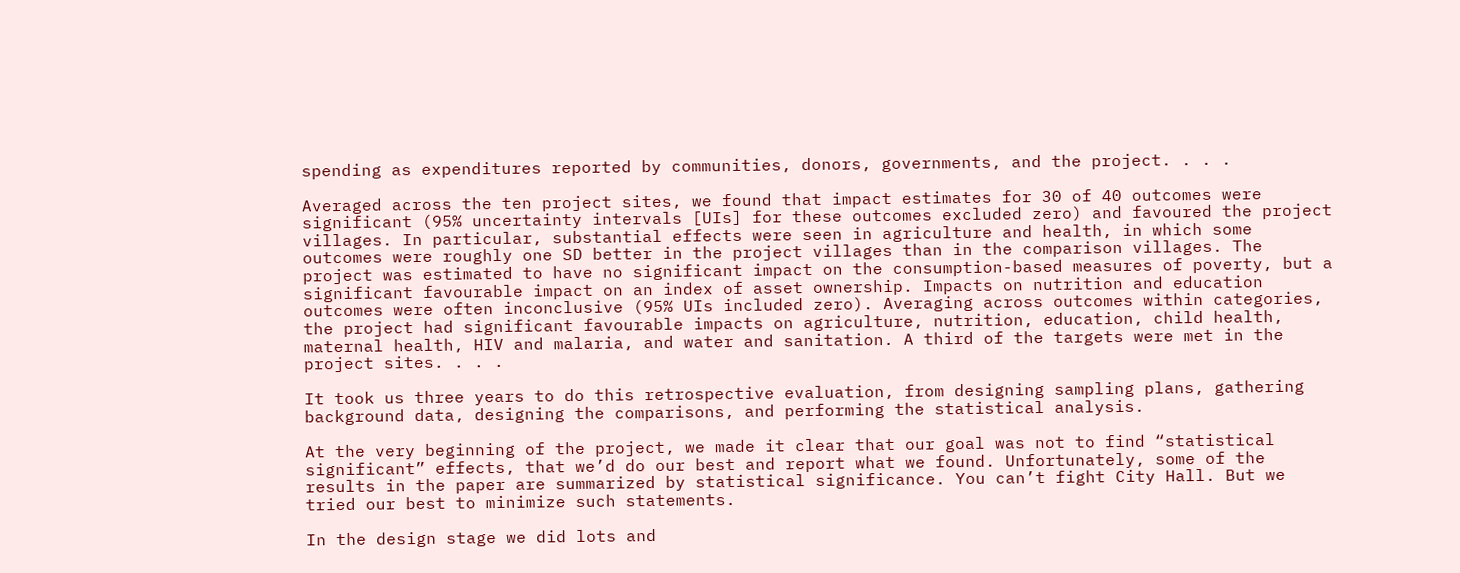spending as expenditures reported by communities, donors, governments, and the project. . . .

Averaged across the ten project sites, we found that impact estimates for 30 of 40 outcomes were significant (95% uncertainty intervals [UIs] for these outcomes excluded zero) and favoured the project villages. In particular, substantial effects were seen in agriculture and health, in which some outcomes were roughly one SD better in the project villages than in the comparison villages. The project was estimated to have no significant impact on the consumption-based measures of poverty, but a significant favourable impact on an index of asset ownership. Impacts on nutrition and education outcomes were often inconclusive (95% UIs included zero). Averaging across outcomes within categories, the project had significant favourable impacts on agriculture, nutrition, education, child health, maternal health, HIV and malaria, and water and sanitation. A third of the targets were met in the project sites. . . .

It took us three years to do this retrospective evaluation, from designing sampling plans, gathering background data, designing the comparisons, and performing the statistical analysis.

At the very beginning of the project, we made it clear that our goal was not to find “statistical significant” effects, that we’d do our best and report what we found. Unfortunately, some of the results in the paper are summarized by statistical significance. You can’t fight City Hall. But we tried our best to minimize such statements.

In the design stage we did lots and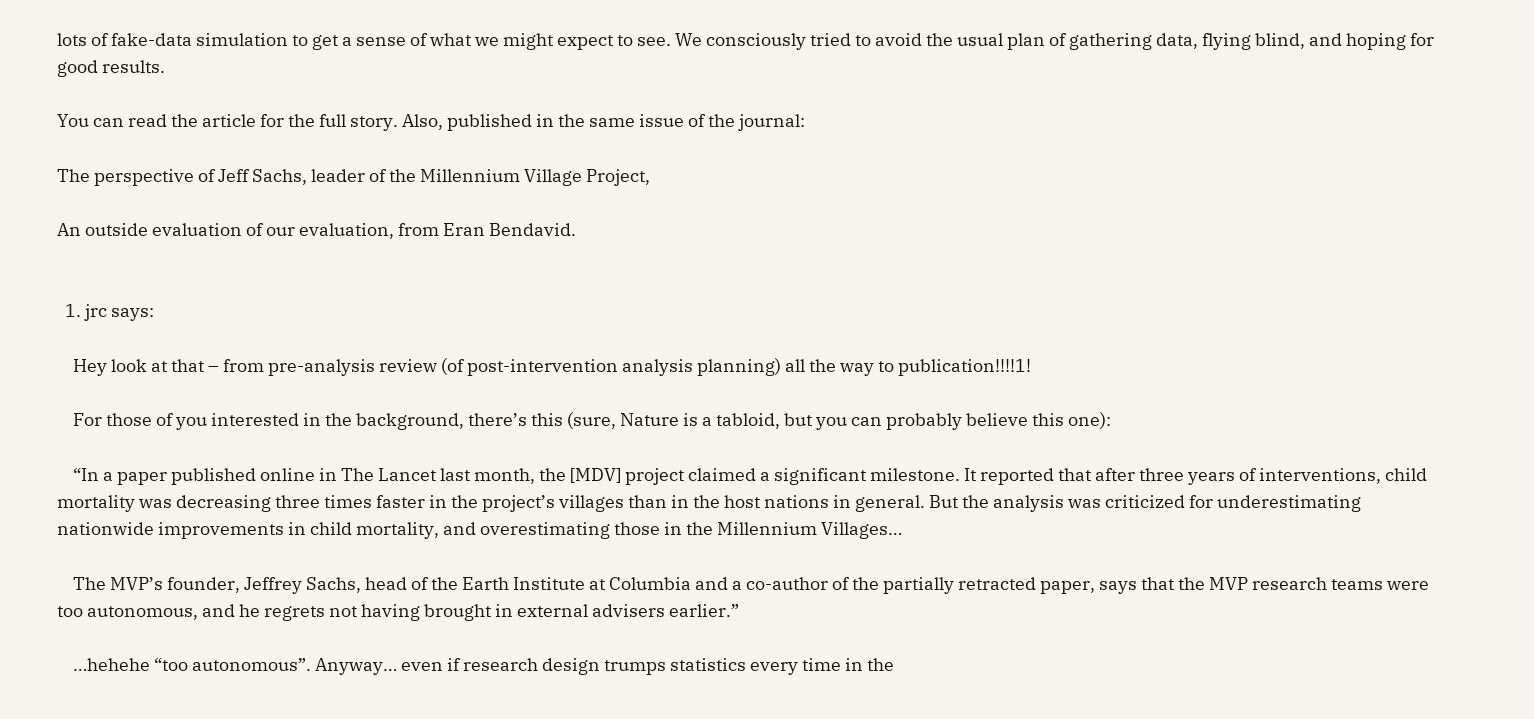lots of fake-data simulation to get a sense of what we might expect to see. We consciously tried to avoid the usual plan of gathering data, flying blind, and hoping for good results.

You can read the article for the full story. Also, published in the same issue of the journal:

The perspective of Jeff Sachs, leader of the Millennium Village Project,

An outside evaluation of our evaluation, from Eran Bendavid.


  1. jrc says:

    Hey look at that – from pre-analysis review (of post-intervention analysis planning) all the way to publication!!!!1!

    For those of you interested in the background, there’s this (sure, Nature is a tabloid, but you can probably believe this one):

    “In a paper published online in The Lancet last month, the [MDV] project claimed a significant milestone. It reported that after three years of interventions, child mortality was decreasing three times faster in the project’s villages than in the host nations in general. But the analysis was criticized for underestimating nationwide improvements in child mortality, and overestimating those in the Millennium Villages…

    The MVP’s founder, Jeffrey Sachs, head of the Earth Institute at Columbia and a co-author of the partially retracted paper, says that the MVP research teams were too autonomous, and he regrets not having brought in external advisers earlier.”

    …hehehe “too autonomous”. Anyway… even if research design trumps statistics every time in the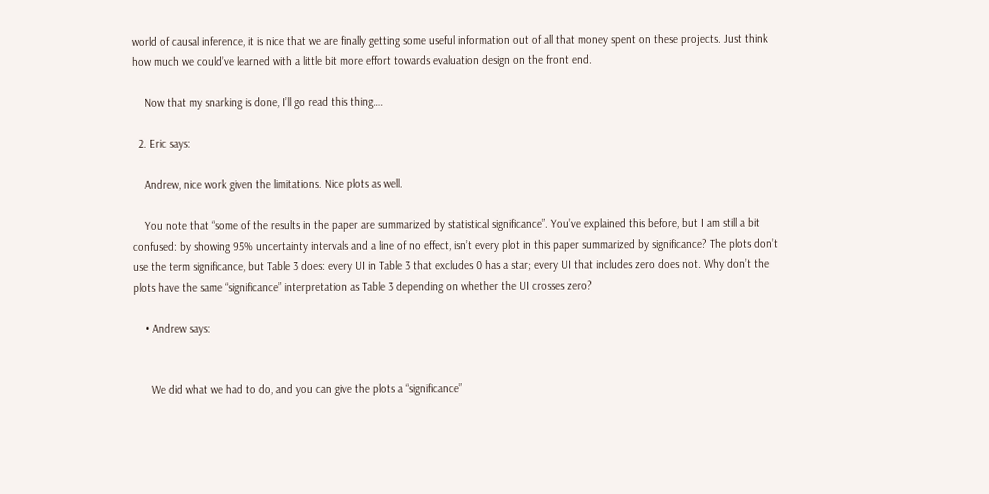world of causal inference, it is nice that we are finally getting some useful information out of all that money spent on these projects. Just think how much we could’ve learned with a little bit more effort towards evaluation design on the front end.

    Now that my snarking is done, I’ll go read this thing….

  2. Eric says:

    Andrew, nice work given the limitations. Nice plots as well.

    You note that “some of the results in the paper are summarized by statistical significance”. You’ve explained this before, but I am still a bit confused: by showing 95% uncertainty intervals and a line of no effect, isn’t every plot in this paper summarized by significance? The plots don’t use the term significance, but Table 3 does: every UI in Table 3 that excludes 0 has a star; every UI that includes zero does not. Why don’t the plots have the same “significance” interpretation as Table 3 depending on whether the UI crosses zero?

    • Andrew says:


      We did what we had to do, and you can give the plots a “significance”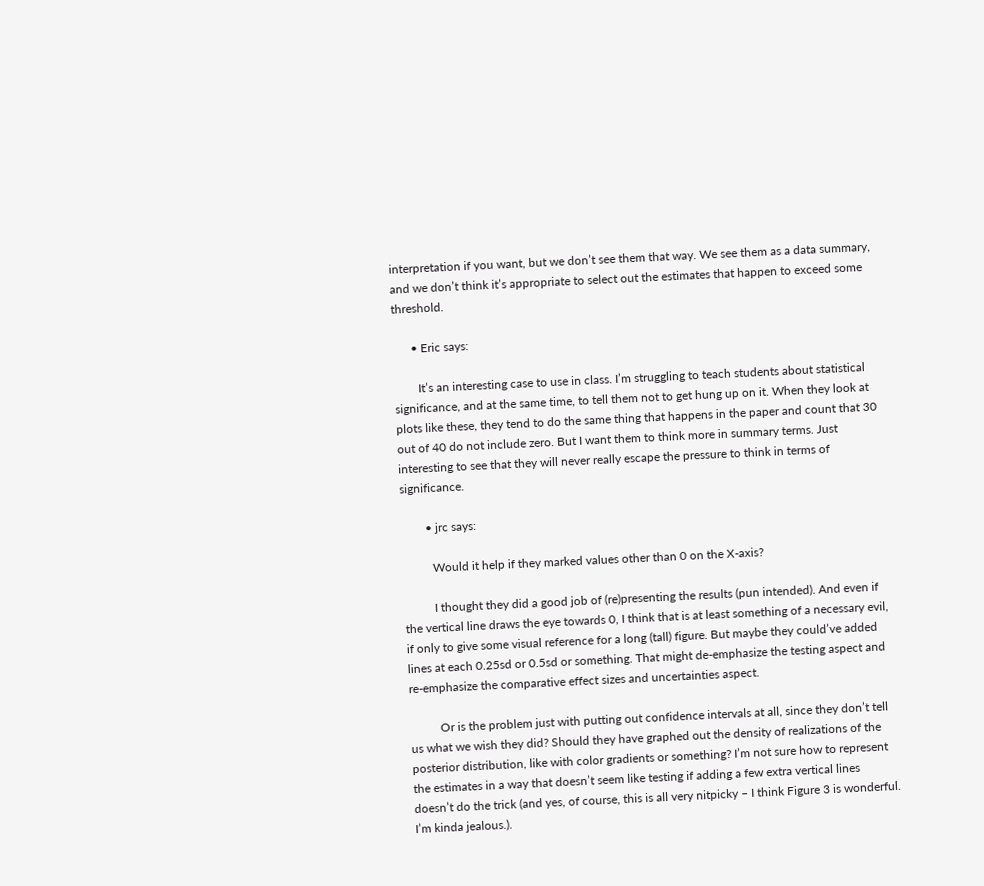interpretation if you want, but we don’t see them that way. We see them as a data summary, and we don’t think it’s appropriate to select out the estimates that happen to exceed some threshold.

      • Eric says:

        It’s an interesting case to use in class. I’m struggling to teach students about statistical significance, and at the same time, to tell them not to get hung up on it. When they look at plots like these, they tend to do the same thing that happens in the paper and count that 30 out of 40 do not include zero. But I want them to think more in summary terms. Just interesting to see that they will never really escape the pressure to think in terms of significance.

        • jrc says:

          Would it help if they marked values other than 0 on the X-axis?

          I thought they did a good job of (re)presenting the results (pun intended). And even if the vertical line draws the eye towards 0, I think that is at least something of a necessary evil, if only to give some visual reference for a long (tall) figure. But maybe they could’ve added lines at each 0.25sd or 0.5sd or something. That might de-emphasize the testing aspect and re-emphasize the comparative effect sizes and uncertainties aspect.

          Or is the problem just with putting out confidence intervals at all, since they don’t tell us what we wish they did? Should they have graphed out the density of realizations of the posterior distribution, like with color gradients or something? I’m not sure how to represent the estimates in a way that doesn’t seem like testing if adding a few extra vertical lines doesn’t do the trick (and yes, of course, this is all very nitpicky – I think Figure 3 is wonderful. I’m kinda jealous.).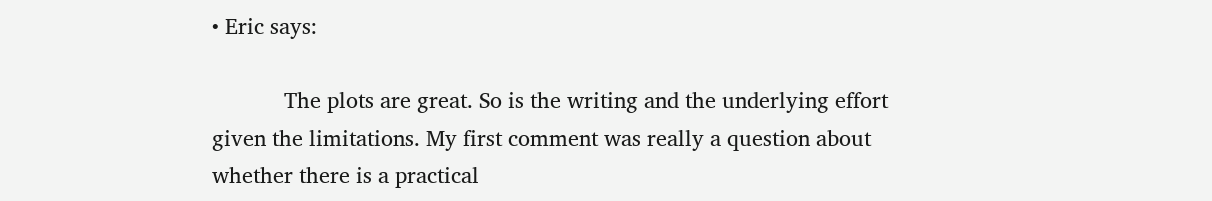• Eric says:

            The plots are great. So is the writing and the underlying effort given the limitations. My first comment was really a question about whether there is a practical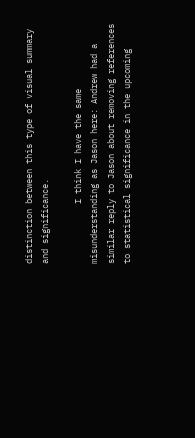distinction between this type of visual summary and significance.

            I think I have the same misunderstanding as Jason here: Andrew had a similar reply to Jason about removing references to statistical significance in the upcoming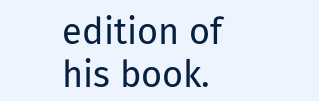edition of his book.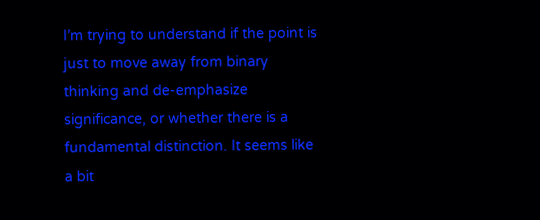I’m trying to understand if the point is just to move away from binary thinking and de-emphasize significance, or whether there is a fundamental distinction. It seems like a bit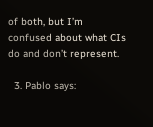of both, but I’m confused about what CIs do and don’t represent.

  3. Pablo says: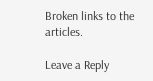Broken links to the articles.

Leave a Reply